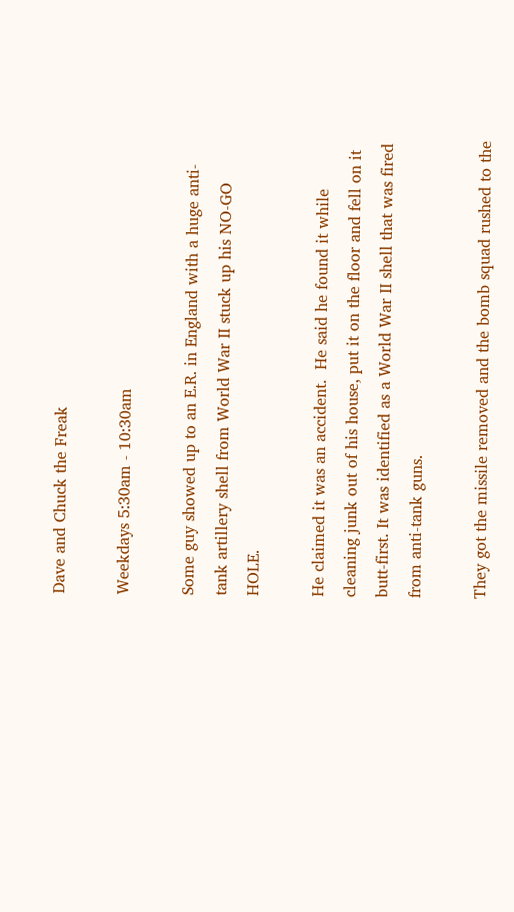Dave and Chuck the Freak

Weekdays 5:30am - 10:30am

Some guy showed up to an E.R. in England with a huge anti-tank artillery shell from World War II stuck up his NO-GO HOLE.

He claimed it was an accident.  He said he found it while cleaning junk out of his house, put it on the floor and fell on it butt-first. It was identified as a World War II shell that was fired from anti-tank guns.

They got the missile removed and the bomb squad rushed to the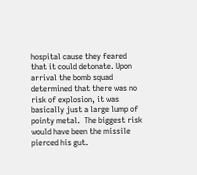hospital cause they feared that it could detonate. Upon arrival the bomb squad determined that there was no risk of explosion, it was basically just a large lump of pointy metal.  The biggest risk would have been the missile pierced his gut.